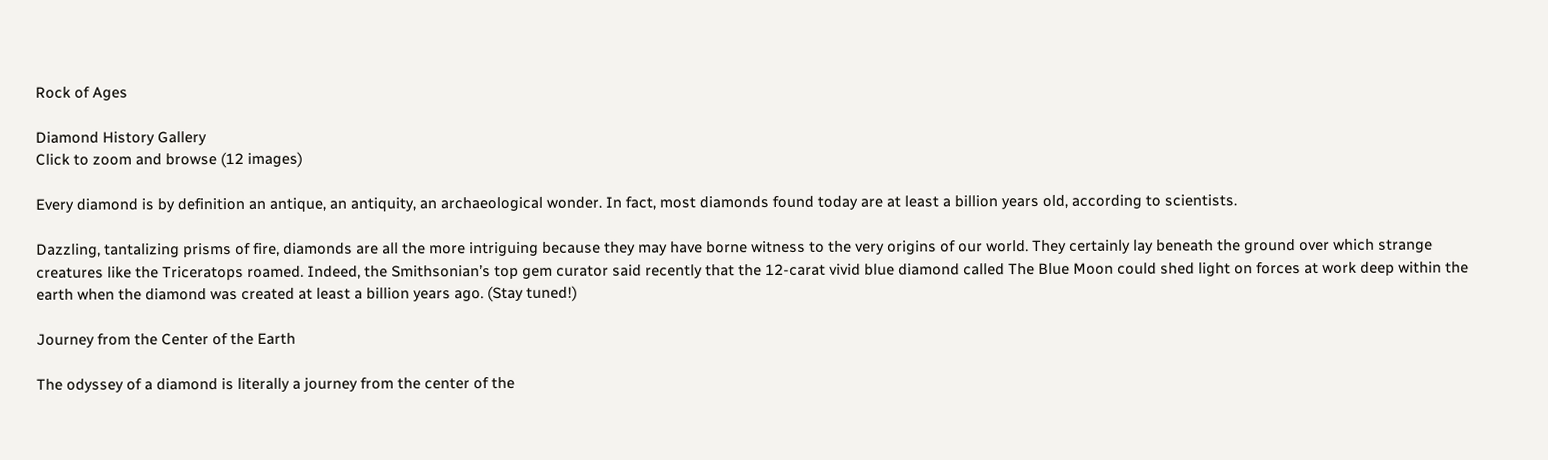Rock of Ages

Diamond History Gallery
Click to zoom and browse (12 images)

Every diamond is by definition an antique, an antiquity, an archaeological wonder. In fact, most diamonds found today are at least a billion years old, according to scientists.

Dazzling, tantalizing prisms of fire, diamonds are all the more intriguing because they may have borne witness to the very origins of our world. They certainly lay beneath the ground over which strange creatures like the Triceratops roamed. Indeed, the Smithsonian’s top gem curator said recently that the 12-carat vivid blue diamond called The Blue Moon could shed light on forces at work deep within the earth when the diamond was created at least a billion years ago. (Stay tuned!)

Journey from the Center of the Earth

The odyssey of a diamond is literally a journey from the center of the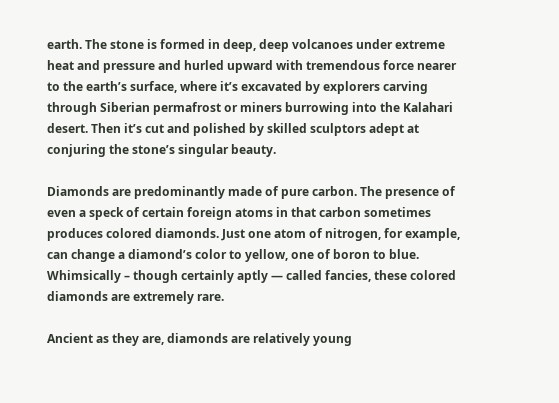earth. The stone is formed in deep, deep volcanoes under extreme heat and pressure and hurled upward with tremendous force nearer to the earth’s surface, where it’s excavated by explorers carving through Siberian permafrost or miners burrowing into the Kalahari desert. Then it’s cut and polished by skilled sculptors adept at conjuring the stone’s singular beauty.

Diamonds are predominantly made of pure carbon. The presence of even a speck of certain foreign atoms in that carbon sometimes produces colored diamonds. Just one atom of nitrogen, for example, can change a diamond’s color to yellow, one of boron to blue. Whimsically – though certainly aptly — called fancies, these colored diamonds are extremely rare.

Ancient as they are, diamonds are relatively young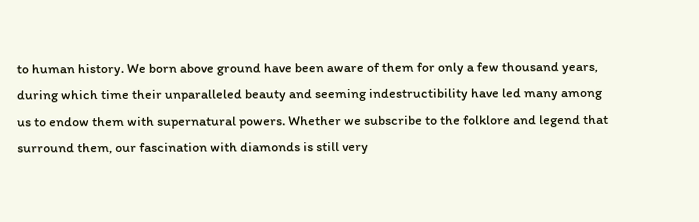to human history. We born above ground have been aware of them for only a few thousand years, during which time their unparalleled beauty and seeming indestructibility have led many among us to endow them with supernatural powers. Whether we subscribe to the folklore and legend that surround them, our fascination with diamonds is still very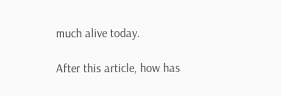much alive today.

After this article, how has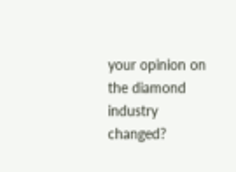your opinion on the diamond industry changed?